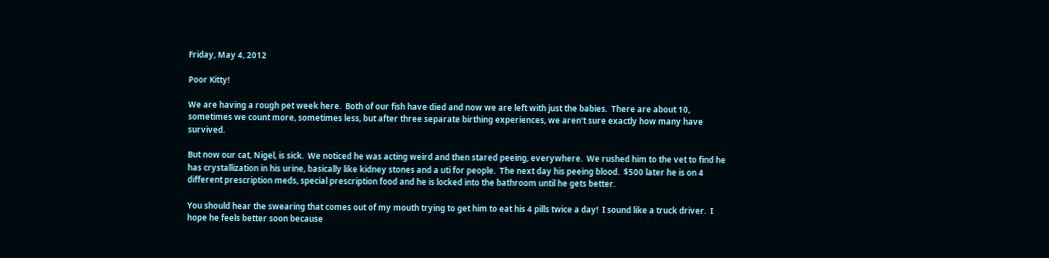Friday, May 4, 2012

Poor Kitty!

We are having a rough pet week here.  Both of our fish have died and now we are left with just the babies.  There are about 10, sometimes we count more, sometimes less, but after three separate birthing experiences, we aren't sure exactly how many have survived.

But now our cat, Nigel, is sick.  We noticed he was acting weird and then stared peeing, everywhere.  We rushed him to the vet to find he has crystallization in his urine, basically like kidney stones and a uti for people.  The next day his peeing blood.  $500 later he is on 4 different prescription meds, special prescription food and he is locked into the bathroom until he gets better.

You should hear the swearing that comes out of my mouth trying to get him to eat his 4 pills twice a day!  I sound like a truck driver.  I hope he feels better soon because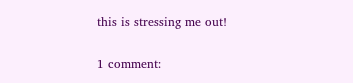this is stressing me out!

1 comment: